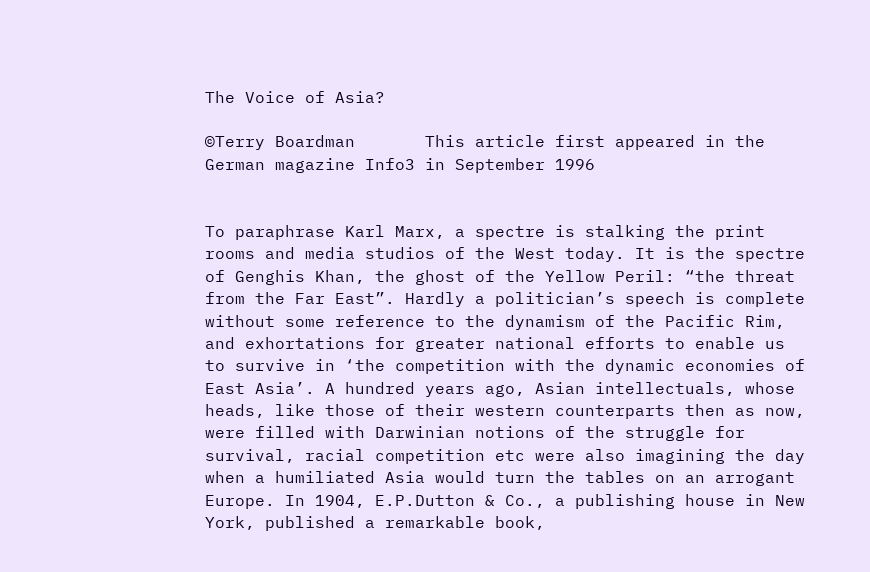The Voice of Asia?

©Terry Boardman       This article first appeared in the German magazine Info3 in September 1996


To paraphrase Karl Marx, a spectre is stalking the print rooms and media studios of the West today. It is the spectre of Genghis Khan, the ghost of the Yellow Peril: “the threat from the Far East”. Hardly a politician’s speech is complete without some reference to the dynamism of the Pacific Rim, and exhortations for greater national efforts to enable us to survive in ‘the competition with the dynamic economies of East Asia’. A hundred years ago, Asian intellectuals, whose heads, like those of their western counterparts then as now, were filled with Darwinian notions of the struggle for survival, racial competition etc were also imagining the day when a humiliated Asia would turn the tables on an arrogant Europe. In 1904, E.P.Dutton & Co., a publishing house in New York, published a remarkable book,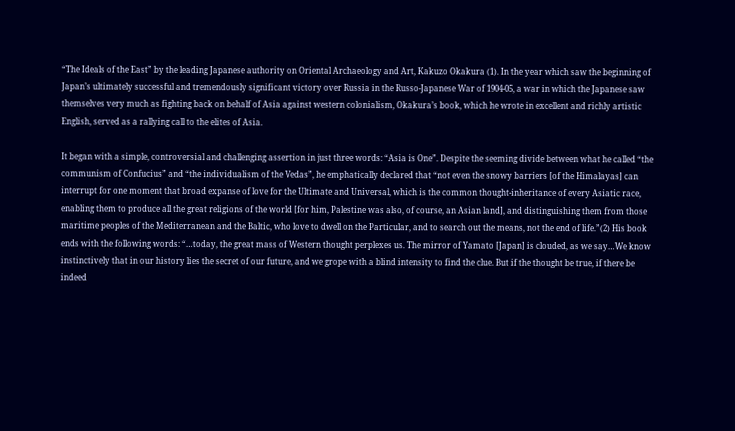“The Ideals of the East” by the leading Japanese authority on Oriental Archaeology and Art, Kakuzo Okakura (1). In the year which saw the beginning of Japan’s ultimately successful and tremendously significant victory over Russia in the Russo-Japanese War of 1904-05, a war in which the Japanese saw themselves very much as fighting back on behalf of Asia against western colonialism, Okakura’s book, which he wrote in excellent and richly artistic English, served as a rallying call to the elites of Asia.

It began with a simple, controversial and challenging assertion in just three words: “Asia is One”. Despite the seeming divide between what he called “the communism of Confucius” and “the individualism of the Vedas”, he emphatically declared that “not even the snowy barriers [of the Himalayas] can interrupt for one moment that broad expanse of love for the Ultimate and Universal, which is the common thought-inheritance of every Asiatic race, enabling them to produce all the great religions of the world [for him, Palestine was also, of course, an Asian land], and distinguishing them from those maritime peoples of the Mediterranean and the Baltic, who love to dwell on the Particular, and to search out the means, not the end of life.”(2) His book ends with the following words: “…today, the great mass of Western thought perplexes us. The mirror of Yamato [Japan] is clouded, as we say…We know instinctively that in our history lies the secret of our future, and we grope with a blind intensity to find the clue. But if the thought be true, if there be indeed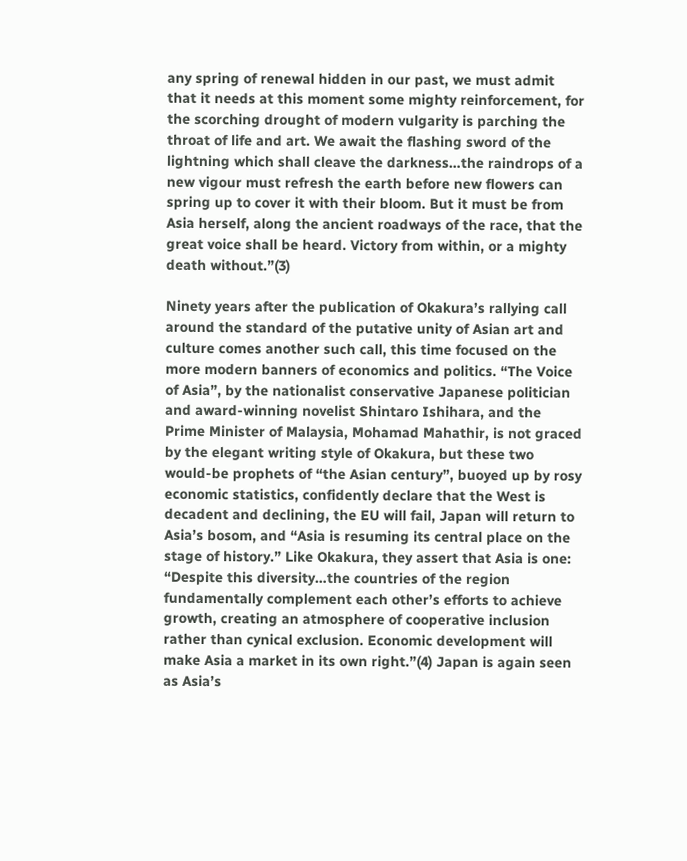any spring of renewal hidden in our past, we must admit that it needs at this moment some mighty reinforcement, for the scorching drought of modern vulgarity is parching the throat of life and art. We await the flashing sword of the lightning which shall cleave the darkness…the raindrops of a new vigour must refresh the earth before new flowers can spring up to cover it with their bloom. But it must be from Asia herself, along the ancient roadways of the race, that the great voice shall be heard. Victory from within, or a mighty death without.”(3)

Ninety years after the publication of Okakura’s rallying call around the standard of the putative unity of Asian art and culture comes another such call, this time focused on the more modern banners of economics and politics. “The Voice of Asia”, by the nationalist conservative Japanese politician and award-winning novelist Shintaro Ishihara, and the Prime Minister of Malaysia, Mohamad Mahathir, is not graced by the elegant writing style of Okakura, but these two would-be prophets of “the Asian century”, buoyed up by rosy economic statistics, confidently declare that the West is decadent and declining, the EU will fail, Japan will return to Asia’s bosom, and “Asia is resuming its central place on the stage of history.” Like Okakura, they assert that Asia is one: “Despite this diversity…the countries of the region fundamentally complement each other’s efforts to achieve growth, creating an atmosphere of cooperative inclusion rather than cynical exclusion. Economic development will make Asia a market in its own right.”(4) Japan is again seen as Asia’s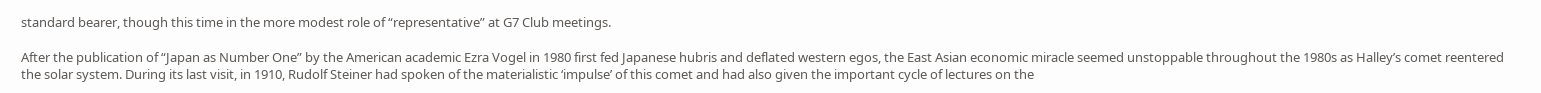standard bearer, though this time in the more modest role of “representative” at G7 Club meetings.

After the publication of “Japan as Number One” by the American academic Ezra Vogel in 1980 first fed Japanese hubris and deflated western egos, the East Asian economic miracle seemed unstoppable throughout the 1980s as Halley’s comet reentered the solar system. During its last visit, in 1910, Rudolf Steiner had spoken of the materialistic ‘impulse’ of this comet and had also given the important cycle of lectures on the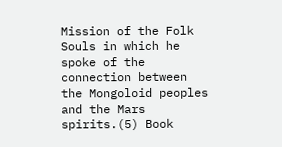Mission of the Folk Souls in which he spoke of the connection between the Mongoloid peoples and the Mars spirits.(5) Book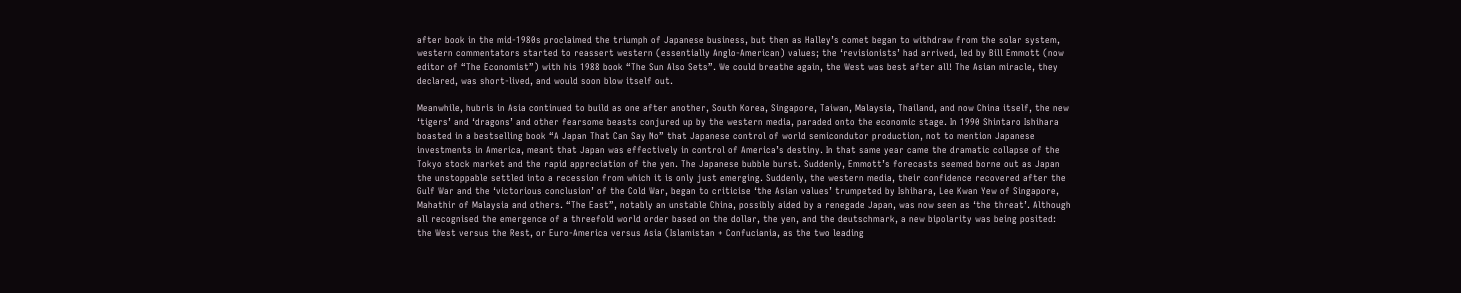after book in the mid-1980s proclaimed the triumph of Japanese business, but then as Halley’s comet began to withdraw from the solar system, western commentators started to reassert western (essentially Anglo-American) values; the ‘revisionists’ had arrived, led by Bill Emmott (now editor of “The Economist”) with his 1988 book “The Sun Also Sets”. We could breathe again, the West was best after all! The Asian miracle, they declared, was short-lived, and would soon blow itself out.

Meanwhile, hubris in Asia continued to build as one after another, South Korea, Singapore, Taiwan, Malaysia, Thailand, and now China itself, the new ‘tigers’ and ‘dragons’ and other fearsome beasts conjured up by the western media, paraded onto the economic stage. In 1990 Shintaro Ishihara boasted in a bestselling book “A Japan That Can Say No” that Japanese control of world semicondutor production, not to mention Japanese investments in America, meant that Japan was effectively in control of America’s destiny. In that same year came the dramatic collapse of the Tokyo stock market and the rapid appreciation of the yen. The Japanese bubble burst. Suddenly, Emmott’s forecasts seemed borne out as Japan the unstoppable settled into a recession from which it is only just emerging. Suddenly, the western media, their confidence recovered after the Gulf War and the ‘victorious conclusion’ of the Cold War, began to criticise ‘the Asian values’ trumpeted by Ishihara, Lee Kwan Yew of Singapore, Mahathir of Malaysia and others. “The East”, notably an unstable China, possibly aided by a renegade Japan, was now seen as ‘the threat’. Although all recognised the emergence of a threefold world order based on the dollar, the yen, and the deutschmark, a new bipolarity was being posited: the West versus the Rest, or Euro-America versus Asia (Islamistan + Confuciania, as the two leading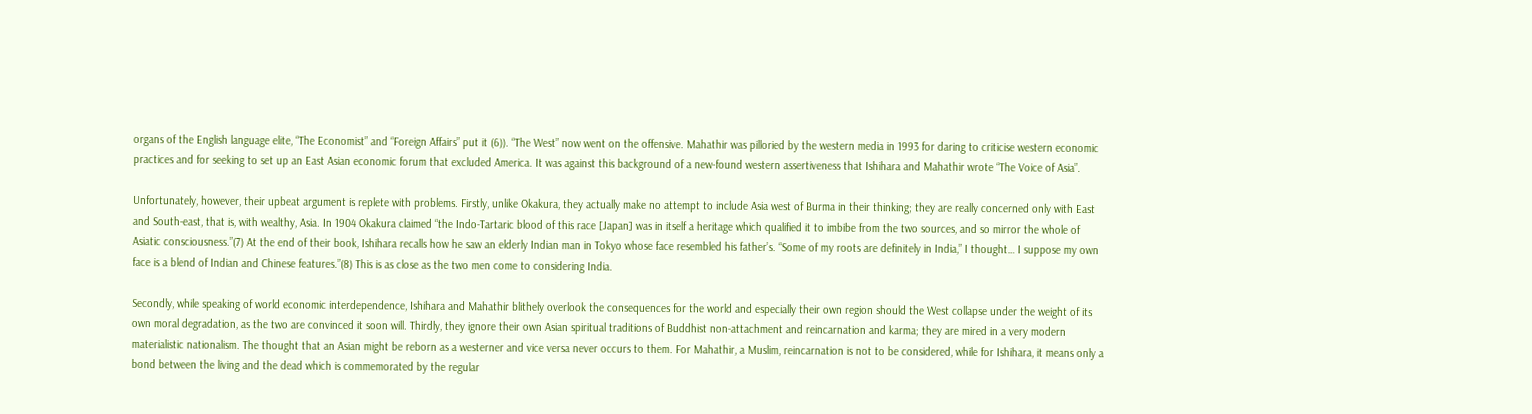organs of the English language elite, “The Economist” and “Foreign Affairs” put it (6)). “The West” now went on the offensive. Mahathir was pilloried by the western media in 1993 for daring to criticise western economic practices and for seeking to set up an East Asian economic forum that excluded America. It was against this background of a new-found western assertiveness that Ishihara and Mahathir wrote “The Voice of Asia”.

Unfortunately, however, their upbeat argument is replete with problems. Firstly, unlike Okakura, they actually make no attempt to include Asia west of Burma in their thinking; they are really concerned only with East and South-east, that is, with wealthy, Asia. In 1904 Okakura claimed “the Indo-Tartaric blood of this race [Japan] was in itself a heritage which qualified it to imbibe from the two sources, and so mirror the whole of Asiatic consciousness.”(7) At the end of their book, Ishihara recalls how he saw an elderly Indian man in Tokyo whose face resembled his father’s. “Some of my roots are definitely in India,” I thought… I suppose my own face is a blend of Indian and Chinese features.”(8) This is as close as the two men come to considering India.

Secondly, while speaking of world economic interdependence, Ishihara and Mahathir blithely overlook the consequences for the world and especially their own region should the West collapse under the weight of its own moral degradation, as the two are convinced it soon will. Thirdly, they ignore their own Asian spiritual traditions of Buddhist non-attachment and reincarnation and karma; they are mired in a very modern materialistic nationalism. The thought that an Asian might be reborn as a westerner and vice versa never occurs to them. For Mahathir, a Muslim, reincarnation is not to be considered, while for Ishihara, it means only a bond between the living and the dead which is commemorated by the regular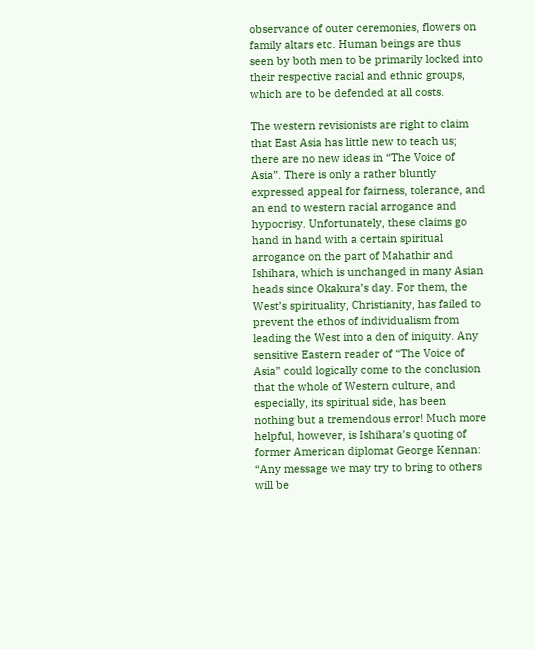observance of outer ceremonies, flowers on family altars etc. Human beings are thus seen by both men to be primarily locked into their respective racial and ethnic groups, which are to be defended at all costs.

The western revisionists are right to claim that East Asia has little new to teach us; there are no new ideas in “The Voice of Asia”. There is only a rather bluntly expressed appeal for fairness, tolerance, and an end to western racial arrogance and hypocrisy. Unfortunately, these claims go hand in hand with a certain spiritual arrogance on the part of Mahathir and Ishihara, which is unchanged in many Asian heads since Okakura’s day. For them, the West’s spirituality, Christianity, has failed to prevent the ethos of individualism from leading the West into a den of iniquity. Any sensitive Eastern reader of “The Voice of Asia” could logically come to the conclusion that the whole of Western culture, and especially, its spiritual side, has been nothing but a tremendous error! Much more helpful, however, is Ishihara’s quoting of former American diplomat George Kennan: “Any message we may try to bring to others will be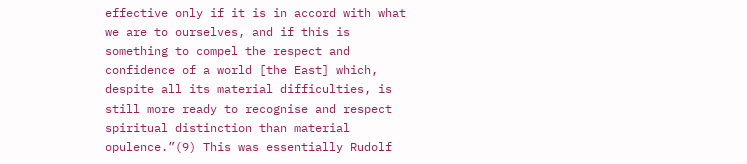effective only if it is in accord with what we are to ourselves, and if this is something to compel the respect and confidence of a world [the East] which, despite all its material difficulties, is still more ready to recognise and respect spiritual distinction than material opulence.”(9) This was essentially Rudolf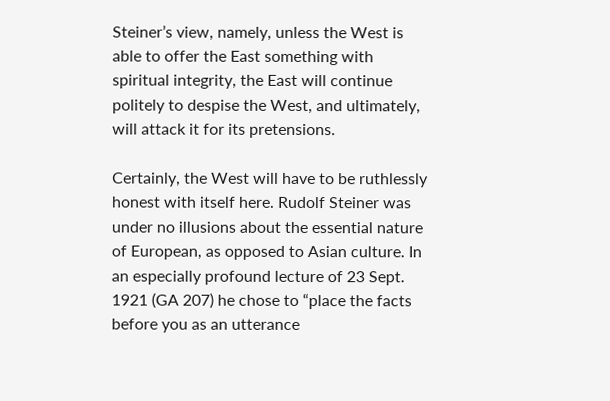Steiner’s view, namely, unless the West is able to offer the East something with spiritual integrity, the East will continue politely to despise the West, and ultimately, will attack it for its pretensions.

Certainly, the West will have to be ruthlessly honest with itself here. Rudolf Steiner was under no illusions about the essential nature of European, as opposed to Asian culture. In an especially profound lecture of 23 Sept. 1921 (GA 207) he chose to “place the facts before you as an utterance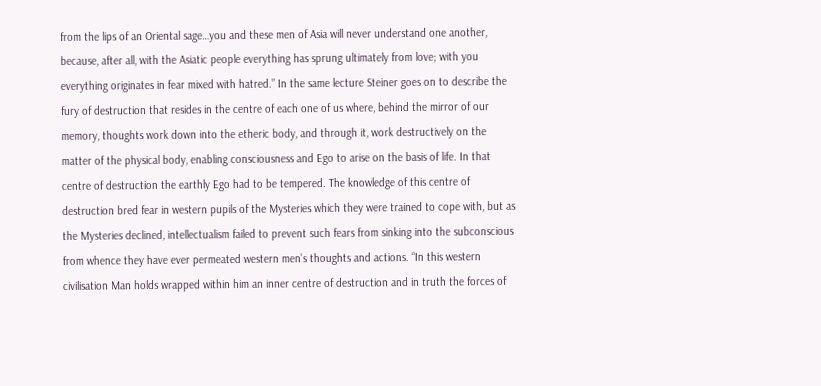from the lips of an Oriental sage…you and these men of Asia will never understand one another, because, after all, with the Asiatic people everything has sprung ultimately from love; with you everything originates in fear mixed with hatred.” In the same lecture Steiner goes on to describe the fury of destruction that resides in the centre of each one of us where, behind the mirror of our memory, thoughts work down into the etheric body, and through it, work destructively on the matter of the physical body, enabling consciousness and Ego to arise on the basis of life. In that centre of destruction the earthly Ego had to be tempered. The knowledge of this centre of destruction bred fear in western pupils of the Mysteries which they were trained to cope with, but as the Mysteries declined, intellectualism failed to prevent such fears from sinking into the subconscious from whence they have ever permeated western men’s thoughts and actions. “In this western civilisation Man holds wrapped within him an inner centre of destruction and in truth the forces of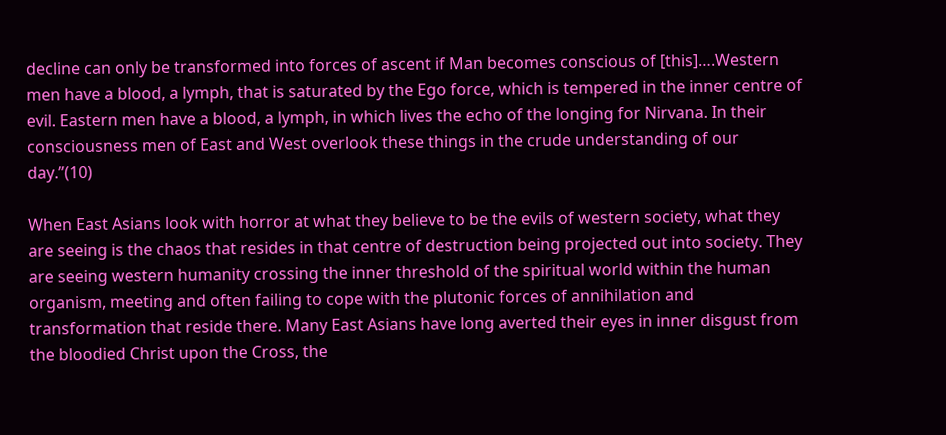decline can only be transformed into forces of ascent if Man becomes conscious of [this]….Western men have a blood, a lymph, that is saturated by the Ego force, which is tempered in the inner centre of evil. Eastern men have a blood, a lymph, in which lives the echo of the longing for Nirvana. In their consciousness men of East and West overlook these things in the crude understanding of our day.”(10)

When East Asians look with horror at what they believe to be the evils of western society, what they are seeing is the chaos that resides in that centre of destruction being projected out into society. They are seeing western humanity crossing the inner threshold of the spiritual world within the human organism, meeting and often failing to cope with the plutonic forces of annihilation and transformation that reside there. Many East Asians have long averted their eyes in inner disgust from the bloodied Christ upon the Cross, the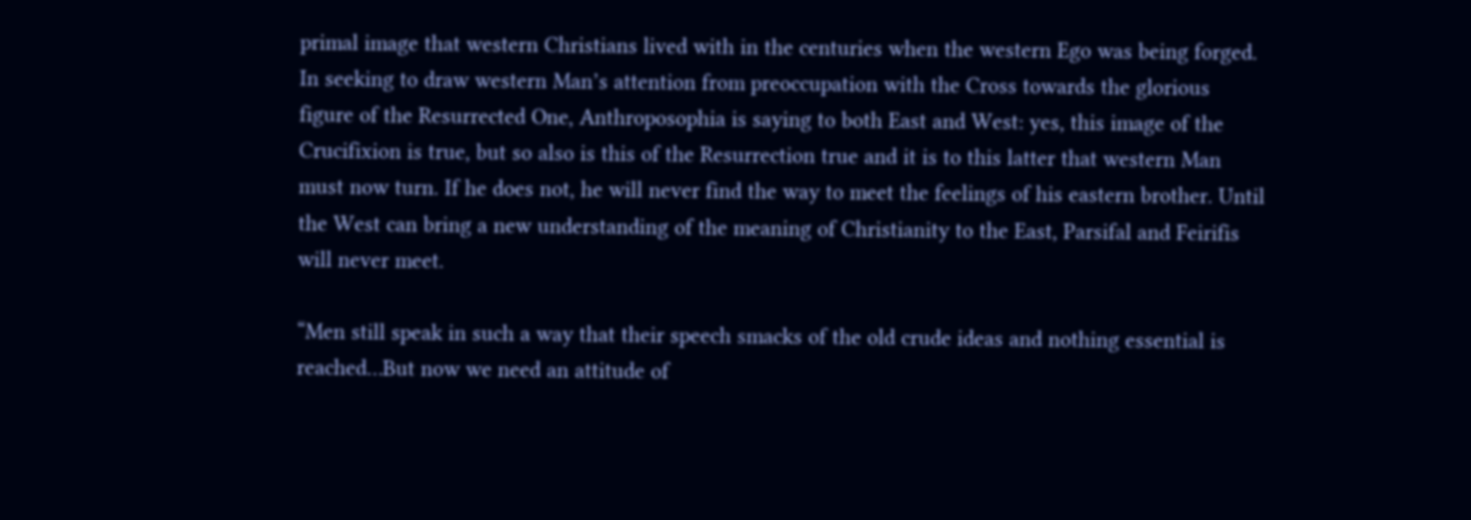primal image that western Christians lived with in the centuries when the western Ego was being forged. In seeking to draw western Man’s attention from preoccupation with the Cross towards the glorious figure of the Resurrected One, Anthroposophia is saying to both East and West: yes, this image of the Crucifixion is true, but so also is this of the Resurrection true and it is to this latter that western Man must now turn. If he does not, he will never find the way to meet the feelings of his eastern brother. Until the West can bring a new understanding of the meaning of Christianity to the East, Parsifal and Feirifis will never meet.

“Men still speak in such a way that their speech smacks of the old crude ideas and nothing essential is reached…But now we need an attitude of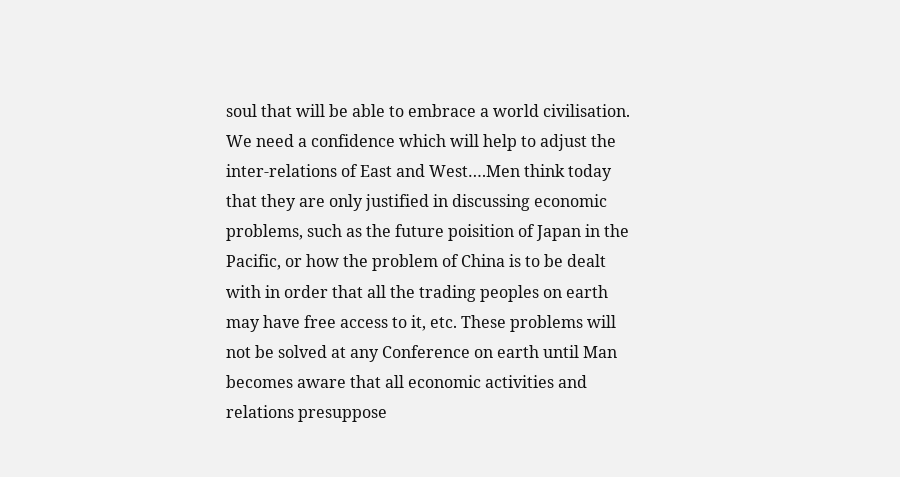soul that will be able to embrace a world civilisation. We need a confidence which will help to adjust the inter-relations of East and West….Men think today that they are only justified in discussing economic problems, such as the future poisition of Japan in the Pacific, or how the problem of China is to be dealt with in order that all the trading peoples on earth may have free access to it, etc. These problems will not be solved at any Conference on earth until Man becomes aware that all economic activities and relations presuppose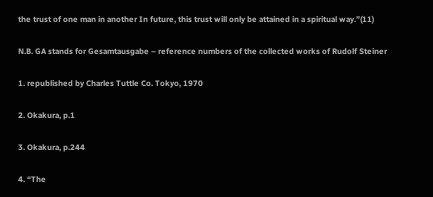the trust of one man in another In future, this trust will only be attained in a spiritual way.”(11)

N.B. GA stands for Gesamtausgabe – reference numbers of the collected works of Rudolf Steiner

1. republished by Charles Tuttle Co. Tokyo, 1970

2. Okakura, p.1

3. Okakura, p.244

4. “The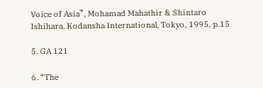Voice of Asia”, Mohamad Mahathir & Shintaro Ishihara, Kodansha International, Tokyo, 1995, p.15

5. GA 121

6. “The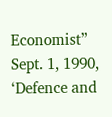Economist” Sept. 1, 1990, ‘Defence and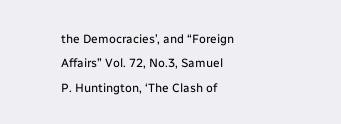the Democracies’, and “Foreign Affairs” Vol. 72, No.3, Samuel P. Huntington, ‘The Clash of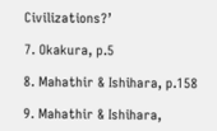Civilizations?’

7. Okakura, p.5

8. Mahathir & Ishihara, p.158

9. Mahathir & Ishihara,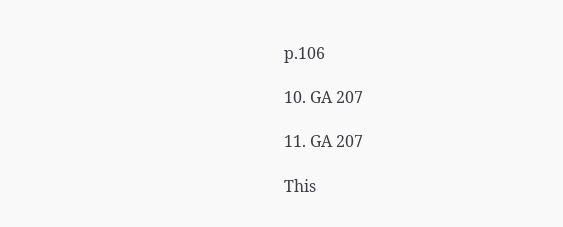p.106

10. GA 207

11. GA 207

This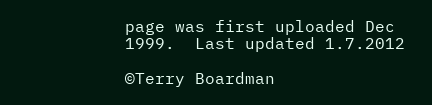page was first uploaded Dec 1999.  Last updated 1.7.2012

©Terry Boardman